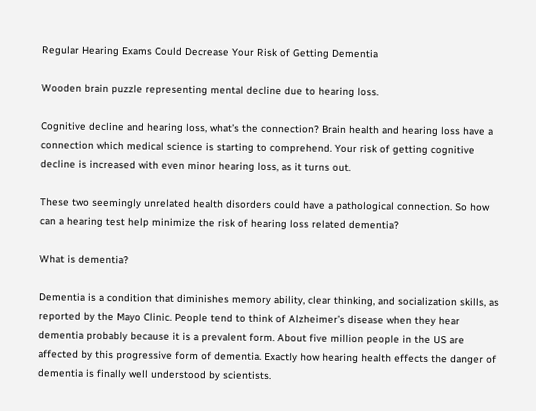Regular Hearing Exams Could Decrease Your Risk of Getting Dementia

Wooden brain puzzle representing mental decline due to hearing loss.

Cognitive decline and hearing loss, what’s the connection? Brain health and hearing loss have a connection which medical science is starting to comprehend. Your risk of getting cognitive decline is increased with even minor hearing loss, as it turns out.

These two seemingly unrelated health disorders could have a pathological connection. So how can a hearing test help minimize the risk of hearing loss related dementia?

What is dementia?

Dementia is a condition that diminishes memory ability, clear thinking, and socialization skills, as reported by the Mayo Clinic. People tend to think of Alzheimer’s disease when they hear dementia probably because it is a prevalent form. About five million people in the US are affected by this progressive form of dementia. Exactly how hearing health effects the danger of dementia is finally well understood by scientists.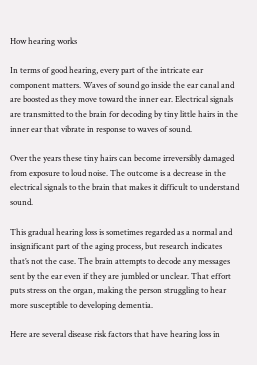How hearing works

In terms of good hearing, every part of the intricate ear component matters. Waves of sound go inside the ear canal and are boosted as they move toward the inner ear. Electrical signals are transmitted to the brain for decoding by tiny little hairs in the inner ear that vibrate in response to waves of sound.

Over the years these tiny hairs can become irreversibly damaged from exposure to loud noise. The outcome is a decrease in the electrical signals to the brain that makes it difficult to understand sound.

This gradual hearing loss is sometimes regarded as a normal and insignificant part of the aging process, but research indicates that’s not the case. The brain attempts to decode any messages sent by the ear even if they are jumbled or unclear. That effort puts stress on the organ, making the person struggling to hear more susceptible to developing dementia.

Here are several disease risk factors that have hearing loss in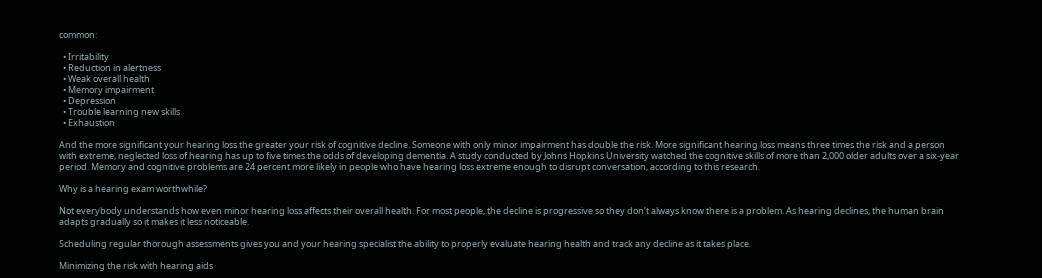common:

  • Irritability
  • Reduction in alertness
  • Weak overall health
  • Memory impairment
  • Depression
  • Trouble learning new skills
  • Exhaustion

And the more significant your hearing loss the greater your risk of cognitive decline. Someone with only minor impairment has double the risk. More significant hearing loss means three times the risk and a person with extreme, neglected loss of hearing has up to five times the odds of developing dementia. A study conducted by Johns Hopkins University watched the cognitive skills of more than 2,000 older adults over a six-year period. Memory and cognitive problems are 24 percent more likely in people who have hearing loss extreme enough to disrupt conversation, according to this research.

Why is a hearing exam worthwhile?

Not everybody understands how even minor hearing loss affects their overall health. For most people, the decline is progressive so they don’t always know there is a problem. As hearing declines, the human brain adapts gradually so it makes it less noticeable.

Scheduling regular thorough assessments gives you and your hearing specialist the ability to properly evaluate hearing health and track any decline as it takes place.

Minimizing the risk with hearing aids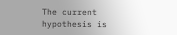The current hypothesis is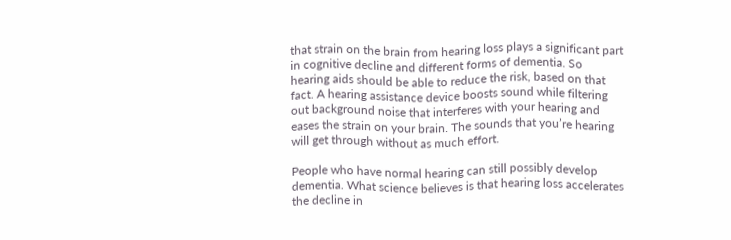that strain on the brain from hearing loss plays a significant part in cognitive decline and different forms of dementia. So hearing aids should be able to reduce the risk, based on that fact. A hearing assistance device boosts sound while filtering out background noise that interferes with your hearing and eases the strain on your brain. The sounds that you’re hearing will get through without as much effort.

People who have normal hearing can still possibly develop dementia. What science believes is that hearing loss accelerates the decline in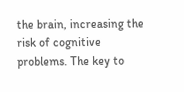the brain, increasing the risk of cognitive problems. The key to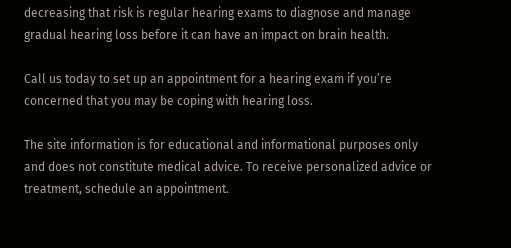decreasing that risk is regular hearing exams to diagnose and manage gradual hearing loss before it can have an impact on brain health.

Call us today to set up an appointment for a hearing exam if you’re concerned that you may be coping with hearing loss.

The site information is for educational and informational purposes only and does not constitute medical advice. To receive personalized advice or treatment, schedule an appointment.